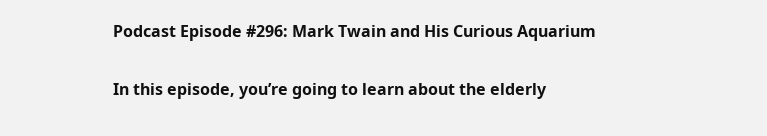Podcast Episode #296: Mark Twain and His Curious Aquarium

In this episode, you’re going to learn about the elderly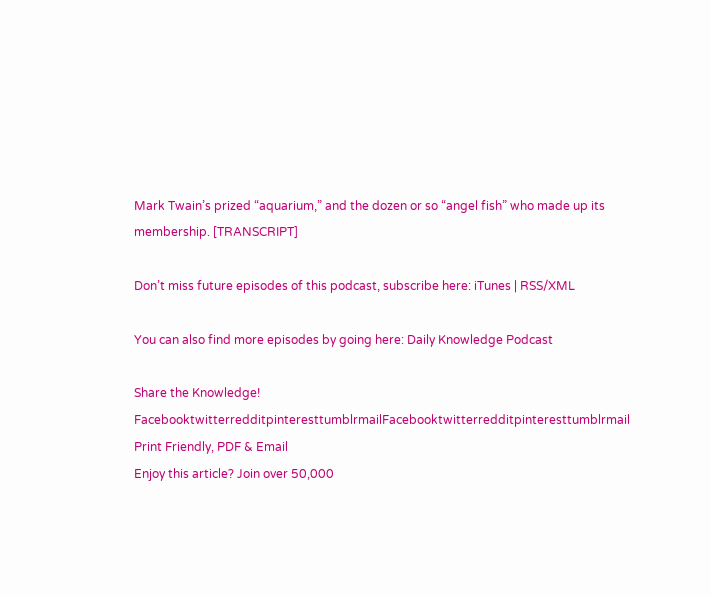Mark Twain’s prized “aquarium,” and the dozen or so “angel fish” who made up its membership. [TRANSCRIPT]

Don’t miss future episodes of this podcast, subscribe here: iTunes | RSS/XML

You can also find more episodes by going here: Daily Knowledge Podcast

Share the Knowledge! FacebooktwitterredditpinteresttumblrmailFacebooktwitterredditpinteresttumblrmail
Print Friendly, PDF & Email
Enjoy this article? Join over 50,000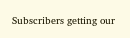Subscribers getting our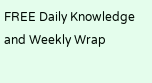FREE Daily Knowledge and Weekly Wrap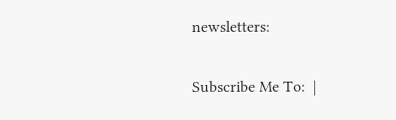newsletters:

Subscribe Me To:  |